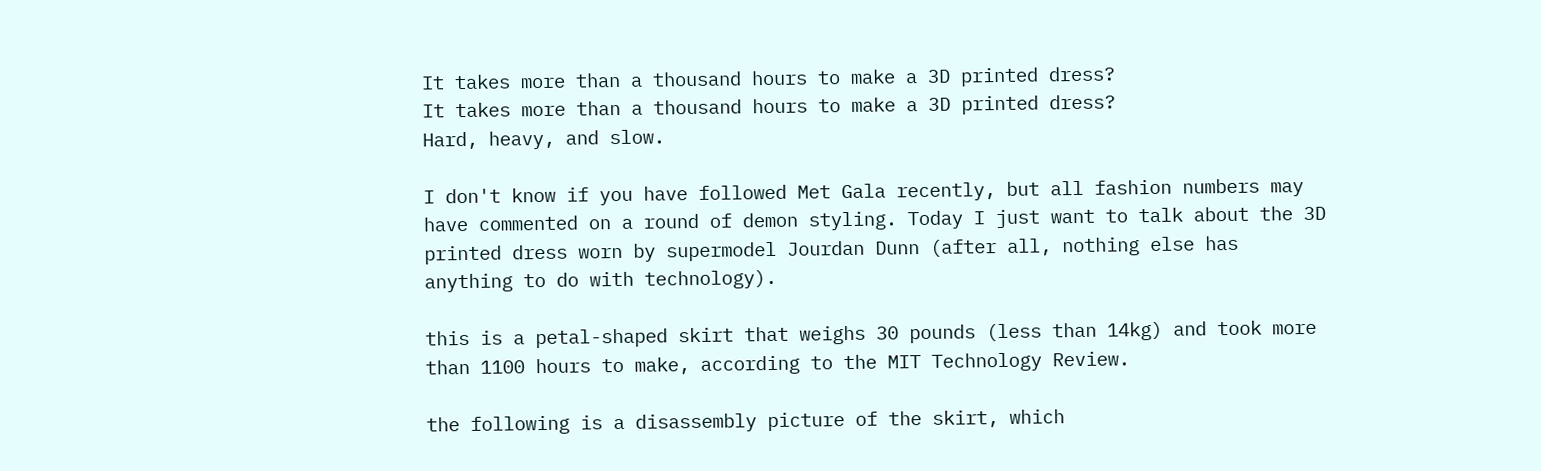It takes more than a thousand hours to make a 3D printed dress?
It takes more than a thousand hours to make a 3D printed dress?
Hard, heavy, and slow.

I don't know if you have followed Met Gala recently, but all fashion numbers may have commented on a round of demon styling. Today I just want to talk about the 3D printed dress worn by supermodel Jourdan Dunn (after all, nothing else has anything to do with technology).

this is a petal-shaped skirt that weighs 30 pounds (less than 14kg) and took more than 1100 hours to make, according to the MIT Technology Review.

the following is a disassembly picture of the skirt, which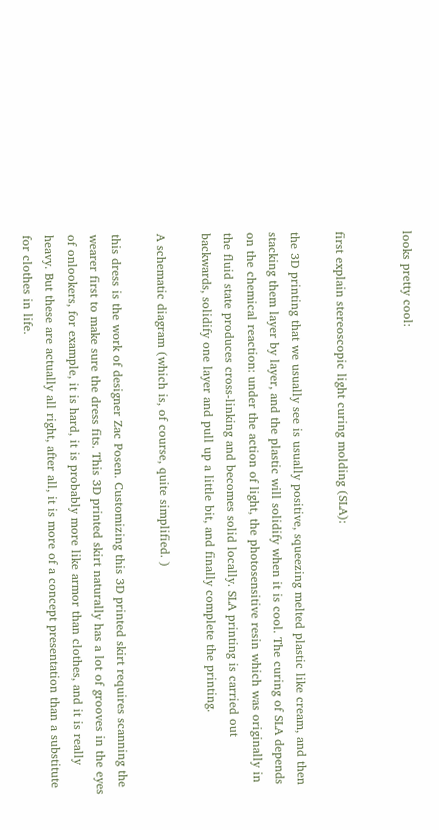looks pretty cool:


first explain stereoscopic light curing molding (SLA):

the 3D printing that we usually see is usually positive, squeezing melted plastic like cream, and then stacking them layer by layer, and the plastic will solidify when it is cool. The curing of SLA depends on the chemical reaction: under the action of light, the photosensitive resin which was originally in the fluid state produces cross-linking and becomes solid locally. SLA printing is carried out backwards, solidify one layer and pull up a little bit, and finally complete the printing.

A schematic diagram (which is, of course, quite simplified. )

this dress is the work of designer Zac Posen. Customizing this 3D printed skirt requires scanning the wearer first to make sure the dress fits. This 3D printed skirt naturally has a lot of grooves in the eyes of onlookers, for example, it is hard, it is probably more like armor than clothes, and it is really heavy. But these are actually all right, after all, it is more of a concept presentation than a substitute for clothes in life.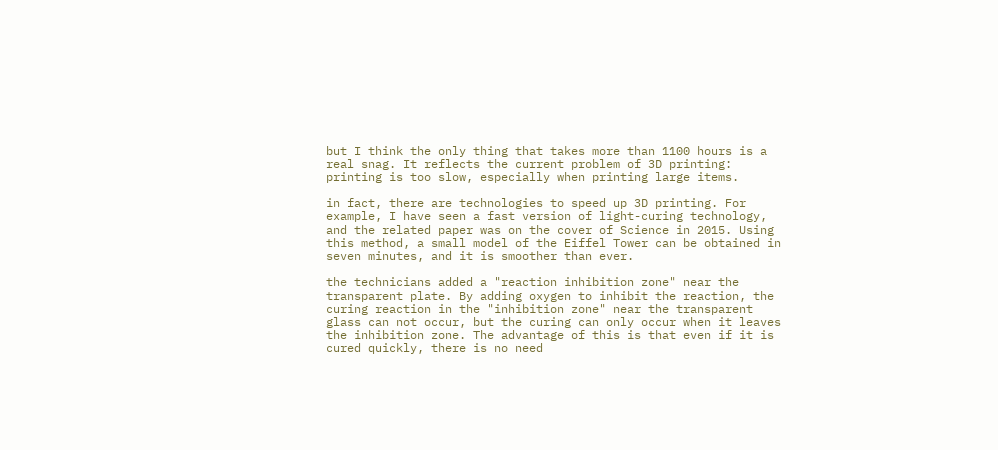but I think the only thing that takes more than 1100 hours is a real snag. It reflects the current problem of 3D printing: printing is too slow, especially when printing large items.

in fact, there are technologies to speed up 3D printing. For example, I have seen a fast version of light-curing technology, and the related paper was on the cover of Science in 2015. Using this method, a small model of the Eiffel Tower can be obtained in seven minutes, and it is smoother than ever.

the technicians added a "reaction inhibition zone" near the transparent plate. By adding oxygen to inhibit the reaction, the curing reaction in the "inhibition zone" near the transparent glass can not occur, but the curing can only occur when it leaves the inhibition zone. The advantage of this is that even if it is cured quickly, there is no need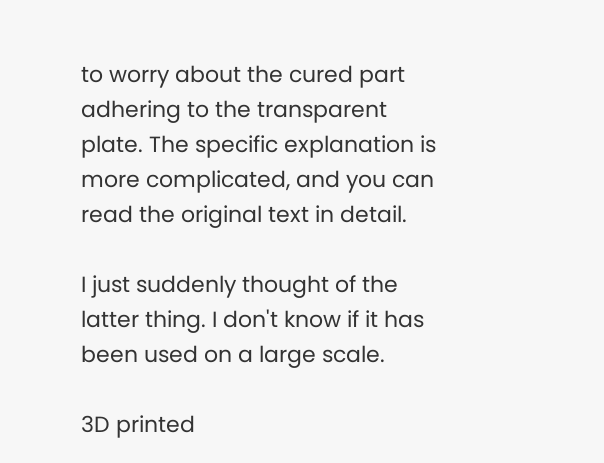to worry about the cured part adhering to the transparent plate. The specific explanation is more complicated, and you can read the original text in detail.

I just suddenly thought of the latter thing. I don't know if it has been used on a large scale.

3D printed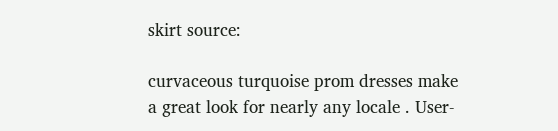skirt source:

curvaceous turquoise prom dresses make a great look for nearly any locale . User-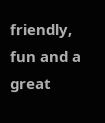friendly, fun and a great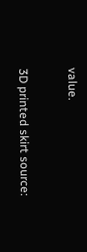value.

3D printed skirt source: